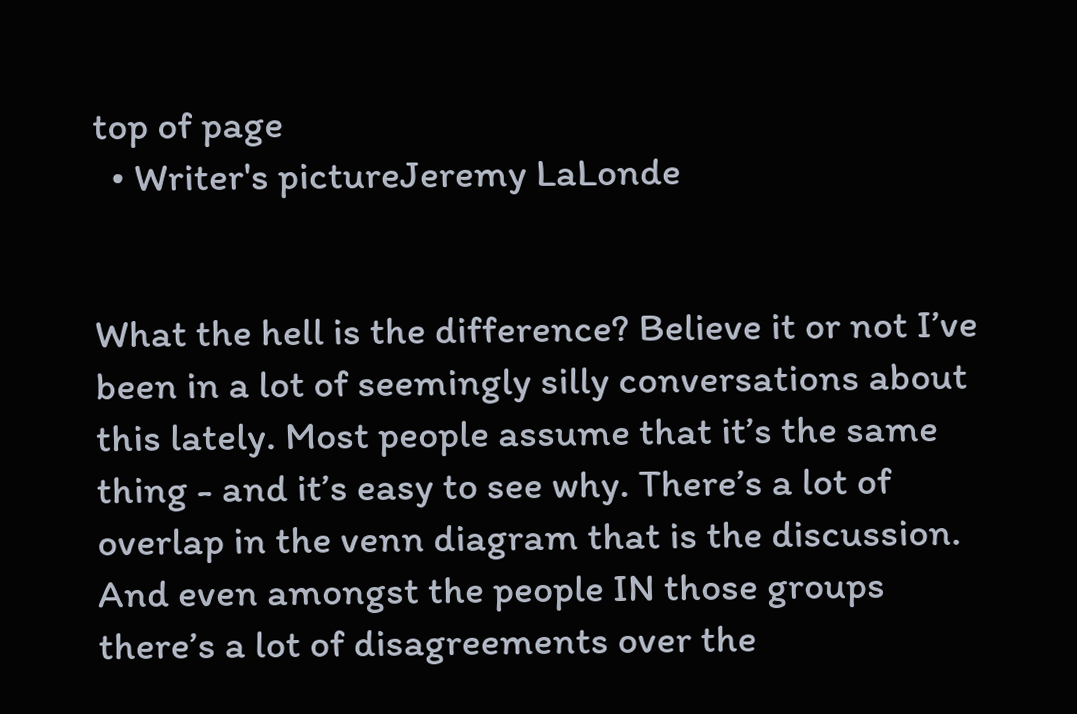top of page
  • Writer's pictureJeremy LaLonde


What the hell is the difference? Believe it or not I’ve been in a lot of seemingly silly conversations about this lately. Most people assume that it’s the same thing - and it’s easy to see why. There’s a lot of overlap in the venn diagram that is the discussion. And even amongst the people IN those groups there’s a lot of disagreements over the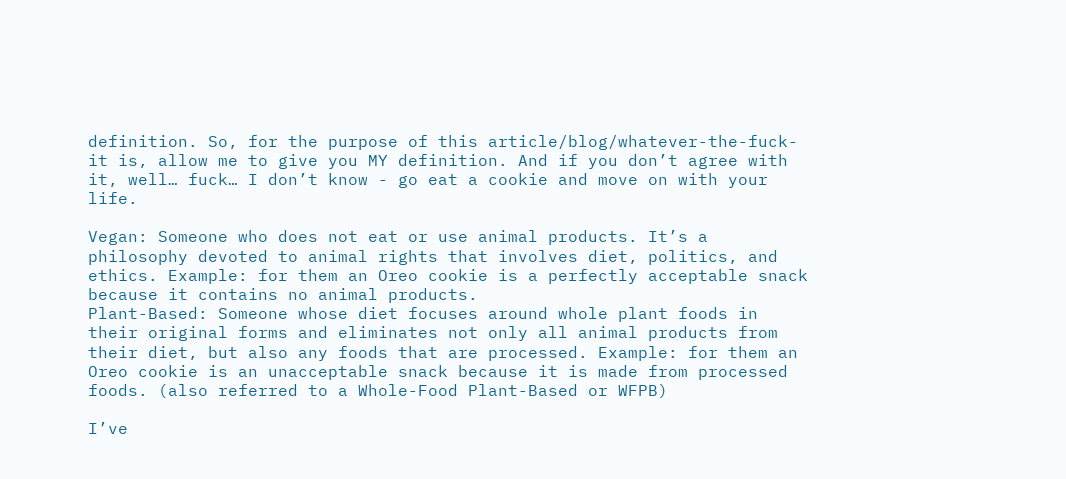definition. So, for the purpose of this article/blog/whatever-the-fuck-it is, allow me to give you MY definition. And if you don’t agree with it, well… fuck… I don’t know - go eat a cookie and move on with your life.

Vegan: Someone who does not eat or use animal products. It’s a philosophy devoted to animal rights that involves diet, politics, and ethics. Example: for them an Oreo cookie is a perfectly acceptable snack because it contains no animal products.
Plant-Based: Someone whose diet focuses around whole plant foods in their original forms and eliminates not only all animal products from their diet, but also any foods that are processed. Example: for them an Oreo cookie is an unacceptable snack because it is made from processed foods. (also referred to a Whole-Food Plant-Based or WFPB)

I’ve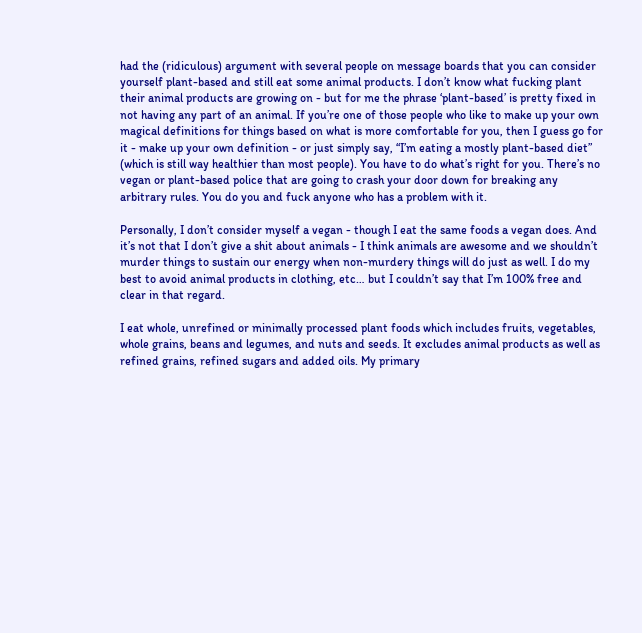had the (ridiculous) argument with several people on message boards that you can consider yourself plant-based and still eat some animal products. I don’t know what fucking plant their animal products are growing on - but for me the phrase ‘plant-based’ is pretty fixed in not having any part of an animal. If you’re one of those people who like to make up your own magical definitions for things based on what is more comfortable for you, then I guess go for it - make up your own definition - or just simply say, “I’m eating a mostly plant-based diet” (which is still way healthier than most people). You have to do what’s right for you. There’s no vegan or plant-based police that are going to crash your door down for breaking any arbitrary rules. You do you and fuck anyone who has a problem with it.

Personally, I don’t consider myself a vegan - though I eat the same foods a vegan does. And it’s not that I don’t give a shit about animals - I think animals are awesome and we shouldn’t murder things to sustain our energy when non-murdery things will do just as well. I do my best to avoid animal products in clothing, etc… but I couldn’t say that I’m 100% free and clear in that regard.

I eat whole, unrefined or minimally processed plant foods which includes fruits, vegetables, whole grains, beans and legumes, and nuts and seeds. It excludes animal products as well as refined grains, refined sugars and added oils. My primary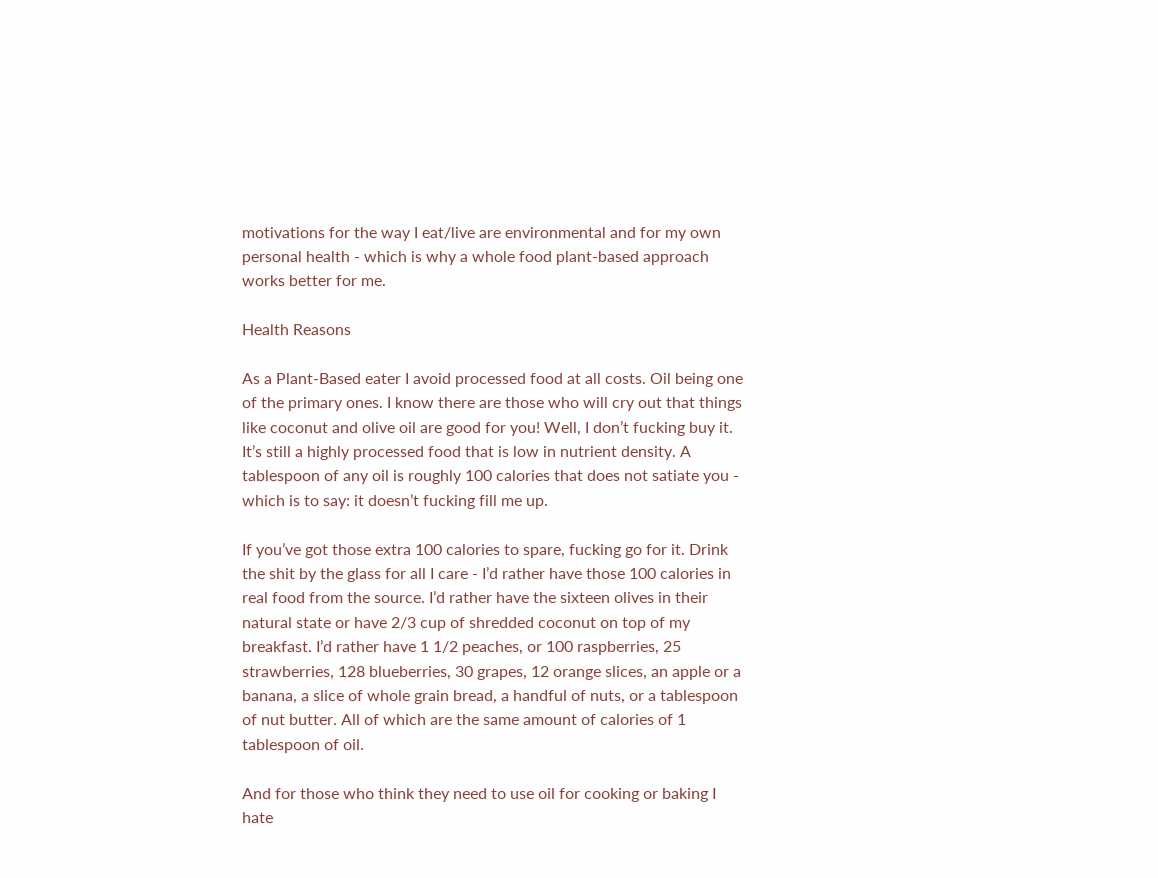motivations for the way I eat/live are environmental and for my own personal health - which is why a whole food plant-based approach works better for me.

Health Reasons

As a Plant-Based eater I avoid processed food at all costs. Oil being one of the primary ones. I know there are those who will cry out that things like coconut and olive oil are good for you! Well, I don’t fucking buy it. It’s still a highly processed food that is low in nutrient density. A tablespoon of any oil is roughly 100 calories that does not satiate you - which is to say: it doesn’t fucking fill me up.

If you’ve got those extra 100 calories to spare, fucking go for it. Drink the shit by the glass for all I care - I’d rather have those 100 calories in real food from the source. I’d rather have the sixteen olives in their natural state or have 2/3 cup of shredded coconut on top of my breakfast. I’d rather have 1 1/2 peaches, or 100 raspberries, 25 strawberries, 128 blueberries, 30 grapes, 12 orange slices, an apple or a banana, a slice of whole grain bread, a handful of nuts, or a tablespoon of nut butter. All of which are the same amount of calories of 1 tablespoon of oil.

And for those who think they need to use oil for cooking or baking I hate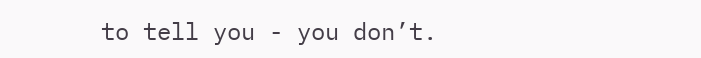to tell you - you don’t.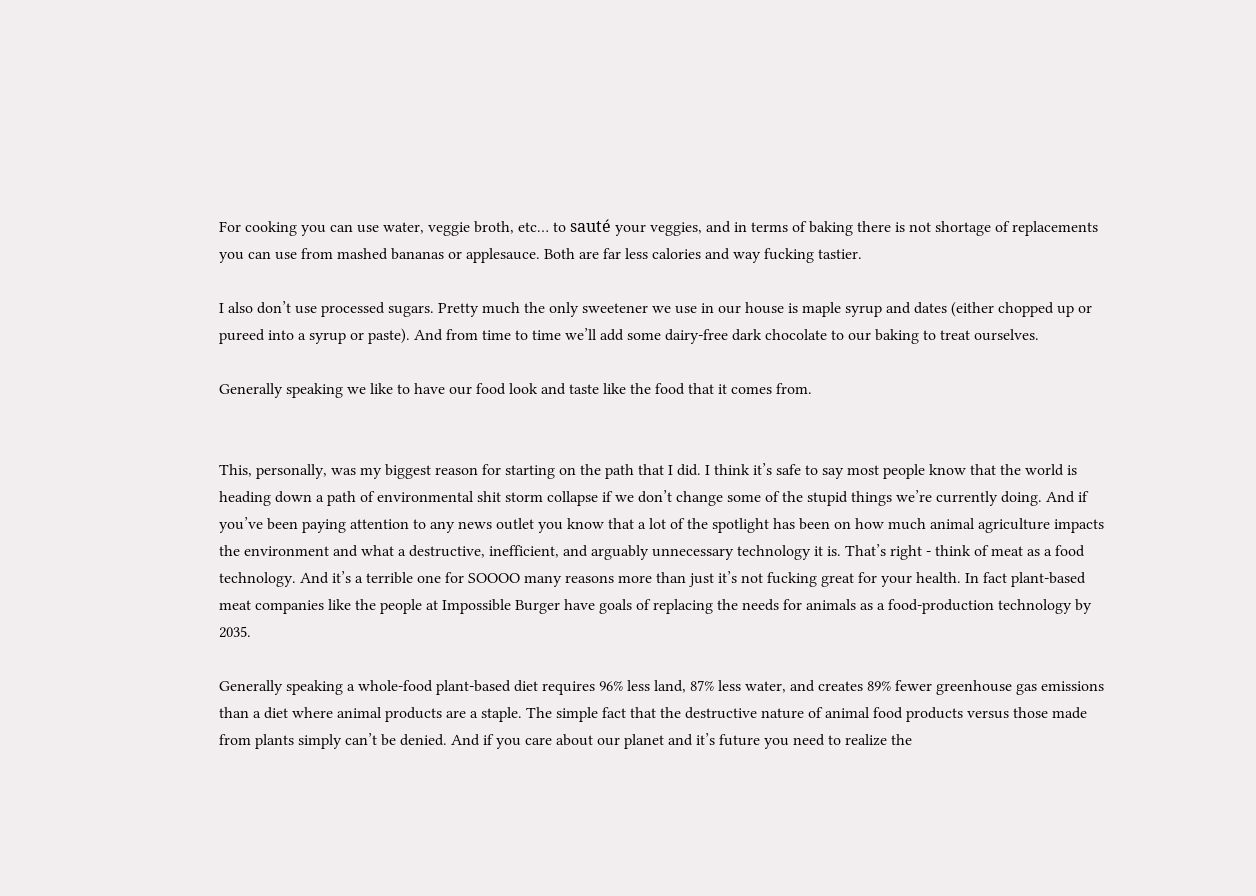For cooking you can use water, veggie broth, etc… to sauté your veggies, and in terms of baking there is not shortage of replacements you can use from mashed bananas or applesauce. Both are far less calories and way fucking tastier.

I also don’t use processed sugars. Pretty much the only sweetener we use in our house is maple syrup and dates (either chopped up or pureed into a syrup or paste). And from time to time we’ll add some dairy-free dark chocolate to our baking to treat ourselves.

Generally speaking we like to have our food look and taste like the food that it comes from.


This, personally, was my biggest reason for starting on the path that I did. I think it’s safe to say most people know that the world is heading down a path of environmental shit storm collapse if we don’t change some of the stupid things we’re currently doing. And if you’ve been paying attention to any news outlet you know that a lot of the spotlight has been on how much animal agriculture impacts the environment and what a destructive, inefficient, and arguably unnecessary technology it is. That’s right - think of meat as a food technology. And it’s a terrible one for SOOOO many reasons more than just it’s not fucking great for your health. In fact plant-based meat companies like the people at Impossible Burger have goals of replacing the needs for animals as a food-production technology by 2035.

Generally speaking a whole-food plant-based diet requires 96% less land, 87% less water, and creates 89% fewer greenhouse gas emissions than a diet where animal products are a staple. The simple fact that the destructive nature of animal food products versus those made from plants simply can’t be denied. And if you care about our planet and it’s future you need to realize the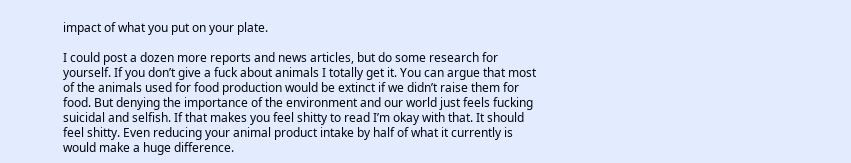impact of what you put on your plate.

I could post a dozen more reports and news articles, but do some research for yourself. If you don’t give a fuck about animals I totally get it. You can argue that most of the animals used for food production would be extinct if we didn’t raise them for food. But denying the importance of the environment and our world just feels fucking suicidal and selfish. If that makes you feel shitty to read I’m okay with that. It should feel shitty. Even reducing your animal product intake by half of what it currently is would make a huge difference.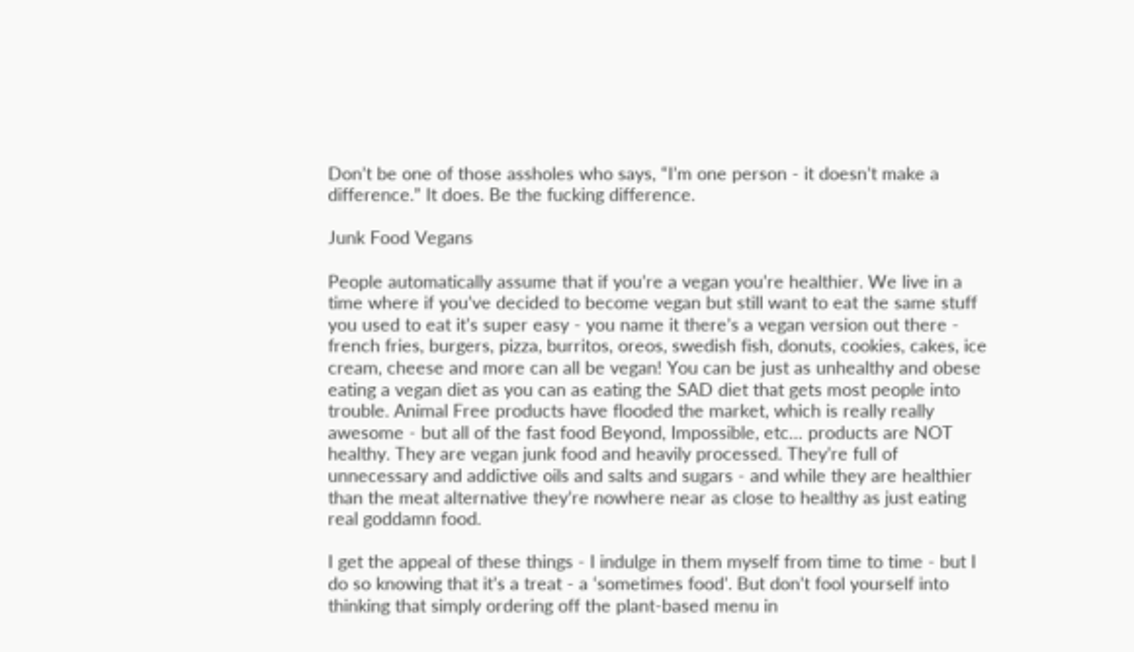Don’t be one of those assholes who says, “I’m one person - it doesn’t make a difference.” It does. Be the fucking difference.

Junk Food Vegans

People automatically assume that if you’re a vegan you’re healthier. We live in a time where if you’ve decided to become vegan but still want to eat the same stuff you used to eat it’s super easy - you name it there’s a vegan version out there - french fries, burgers, pizza, burritos, oreos, swedish fish, donuts, cookies, cakes, ice cream, cheese and more can all be vegan! You can be just as unhealthy and obese eating a vegan diet as you can as eating the SAD diet that gets most people into trouble. Animal Free products have flooded the market, which is really really awesome - but all of the fast food Beyond, Impossible, etc… products are NOT healthy. They are vegan junk food and heavily processed. They’re full of unnecessary and addictive oils and salts and sugars - and while they are healthier than the meat alternative they’re nowhere near as close to healthy as just eating real goddamn food.

I get the appeal of these things - I indulge in them myself from time to time - but I do so knowing that it’s a treat - a ‘sometimes food’. But don’t fool yourself into thinking that simply ordering off the plant-based menu in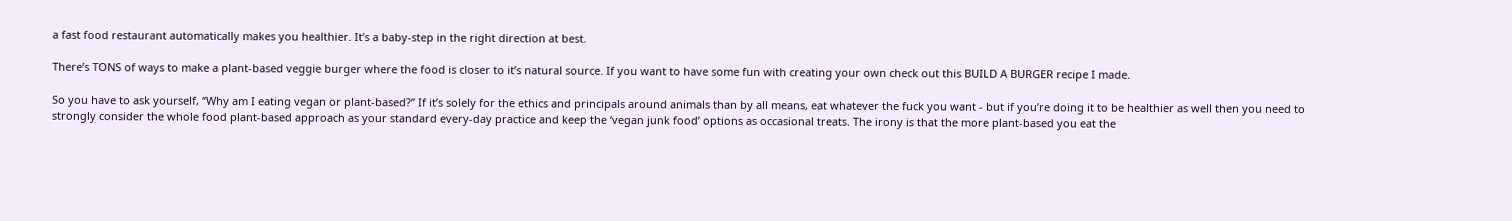a fast food restaurant automatically makes you healthier. It’s a baby-step in the right direction at best.

There’s TONS of ways to make a plant-based veggie burger where the food is closer to it’s natural source. If you want to have some fun with creating your own check out this BUILD A BURGER recipe I made.

So you have to ask yourself, “Why am I eating vegan or plant-based?” If it’s solely for the ethics and principals around animals than by all means, eat whatever the fuck you want - but if you’re doing it to be healthier as well then you need to strongly consider the whole food plant-based approach as your standard every-day practice and keep the ‘vegan junk food’ options as occasional treats. The irony is that the more plant-based you eat the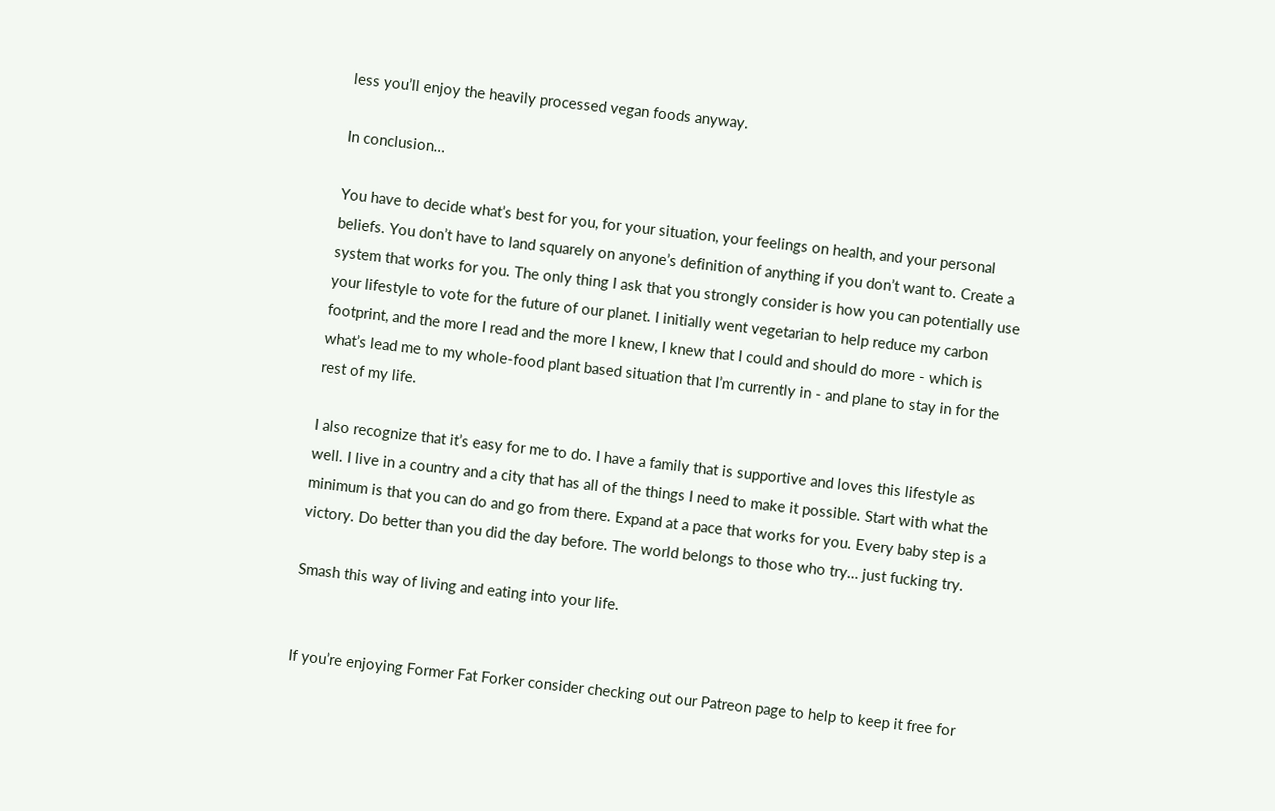less you’ll enjoy the heavily processed vegan foods anyway.

In conclusion…

You have to decide what’s best for you, for your situation, your feelings on health, and your personal beliefs. You don’t have to land squarely on anyone’s definition of anything if you don’t want to. Create a system that works for you. The only thing I ask that you strongly consider is how you can potentially use your lifestyle to vote for the future of our planet. I initially went vegetarian to help reduce my carbon footprint, and the more I read and the more I knew, I knew that I could and should do more - which is what’s lead me to my whole-food plant based situation that I’m currently in - and plane to stay in for the rest of my life.

I also recognize that it’s easy for me to do. I have a family that is supportive and loves this lifestyle as well. I live in a country and a city that has all of the things I need to make it possible. Start with what the minimum is that you can do and go from there. Expand at a pace that works for you. Every baby step is a victory. Do better than you did the day before. The world belongs to those who try… just fucking try.

Smash this way of living and eating into your life.


If you’re enjoying Former Fat Forker consider checking out our Patreon page to help to keep it free for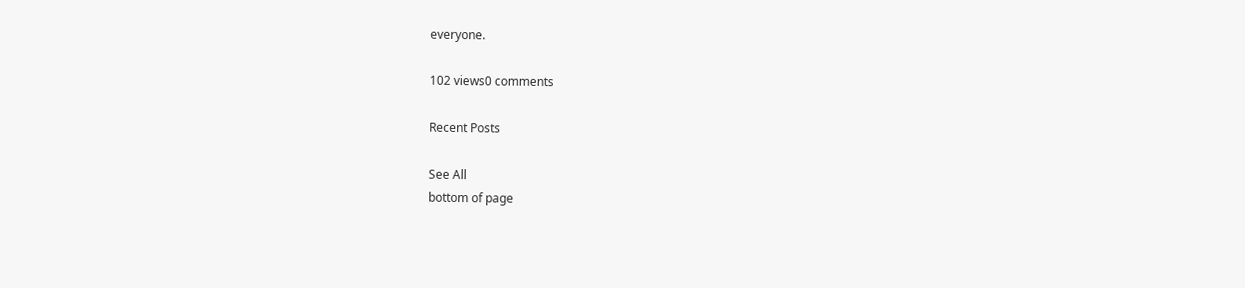everyone.

102 views0 comments

Recent Posts

See All
bottom of page